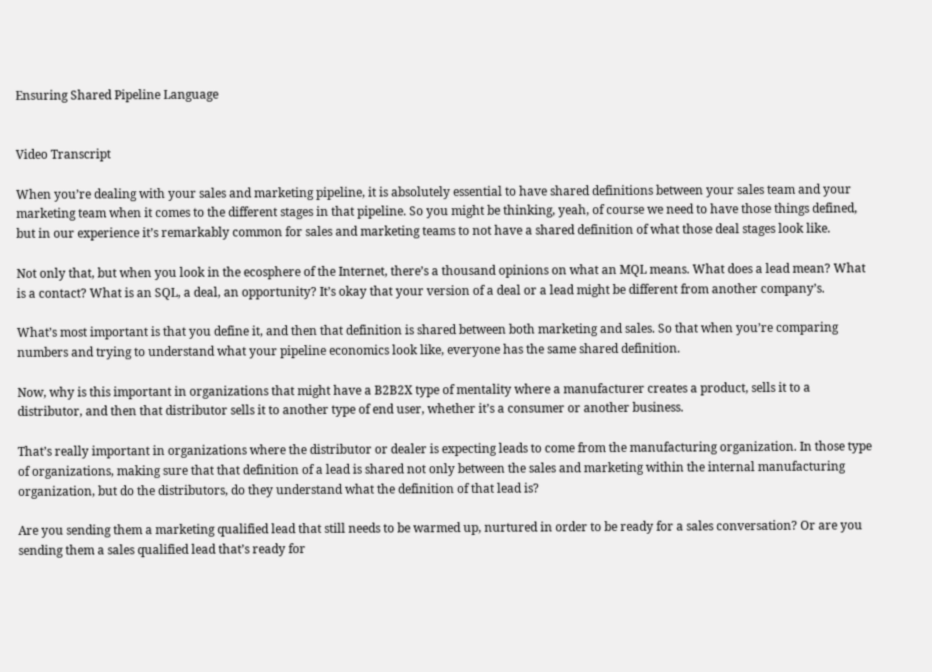Ensuring Shared Pipeline Language


Video Transcript

When you’re dealing with your sales and marketing pipeline, it is absolutely essential to have shared definitions between your sales team and your marketing team when it comes to the different stages in that pipeline. So you might be thinking, yeah, of course we need to have those things defined, but in our experience it’s remarkably common for sales and marketing teams to not have a shared definition of what those deal stages look like.

Not only that, but when you look in the ecosphere of the Internet, there’s a thousand opinions on what an MQL means. What does a lead mean? What is a contact? What is an SQL, a deal, an opportunity? It’s okay that your version of a deal or a lead might be different from another company’s.

What’s most important is that you define it, and then that definition is shared between both marketing and sales. So that when you’re comparing numbers and trying to understand what your pipeline economics look like, everyone has the same shared definition.

Now, why is this important in organizations that might have a B2B2X type of mentality where a manufacturer creates a product, sells it to a distributor, and then that distributor sells it to another type of end user, whether it’s a consumer or another business.

That’s really important in organizations where the distributor or dealer is expecting leads to come from the manufacturing organization. In those type of organizations, making sure that that definition of a lead is shared not only between the sales and marketing within the internal manufacturing organization, but do the distributors, do they understand what the definition of that lead is?

Are you sending them a marketing qualified lead that still needs to be warmed up, nurtured in order to be ready for a sales conversation? Or are you sending them a sales qualified lead that’s ready for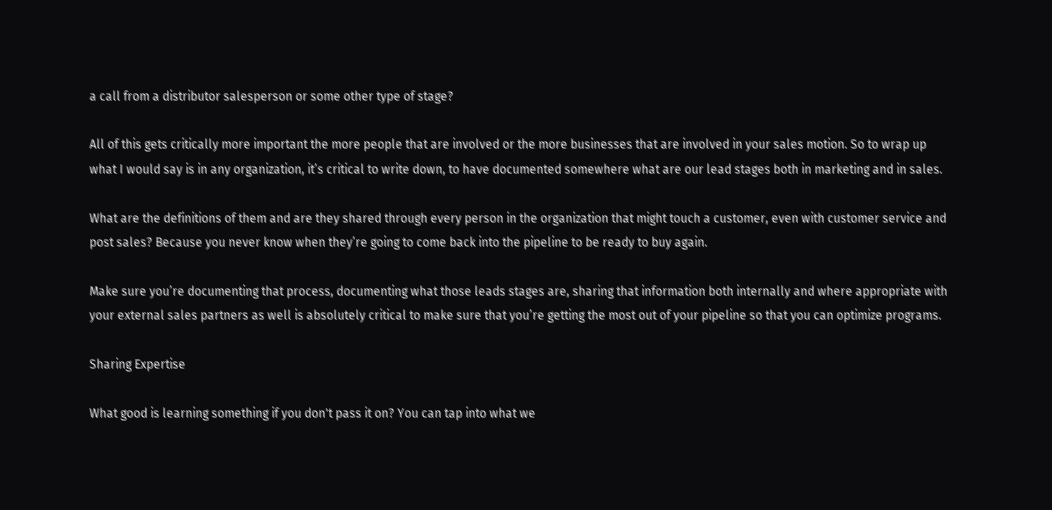a call from a distributor salesperson or some other type of stage?

All of this gets critically more important the more people that are involved or the more businesses that are involved in your sales motion. So to wrap up what I would say is in any organization, it’s critical to write down, to have documented somewhere what are our lead stages both in marketing and in sales.

What are the definitions of them and are they shared through every person in the organization that might touch a customer, even with customer service and post sales? Because you never know when they’re going to come back into the pipeline to be ready to buy again.

Make sure you’re documenting that process, documenting what those leads stages are, sharing that information both internally and where appropriate with your external sales partners as well is absolutely critical to make sure that you’re getting the most out of your pipeline so that you can optimize programs.

Sharing Expertise

What good is learning something if you don't pass it on? You can tap into what we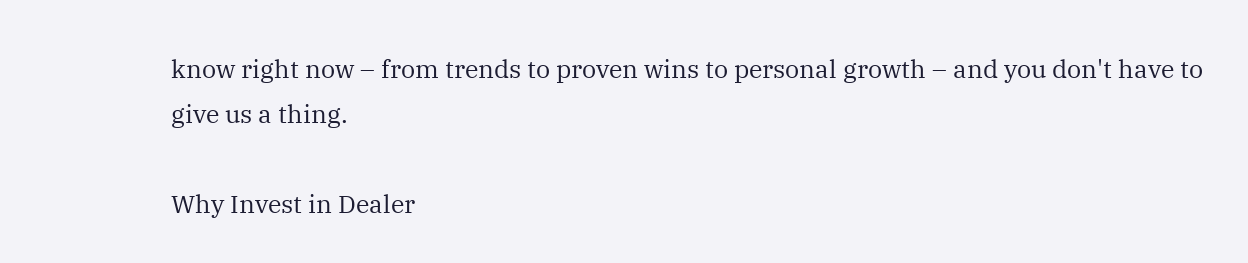know right now – from trends to proven wins to personal growth – and you don't have to give us a thing.

Why Invest in Dealer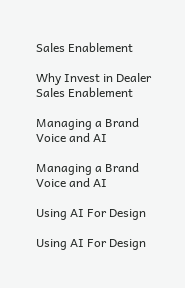Sales Enablement

Why Invest in Dealer Sales Enablement

Managing a Brand Voice and AI

Managing a Brand Voice and AI

Using AI For Design

Using AI For Design